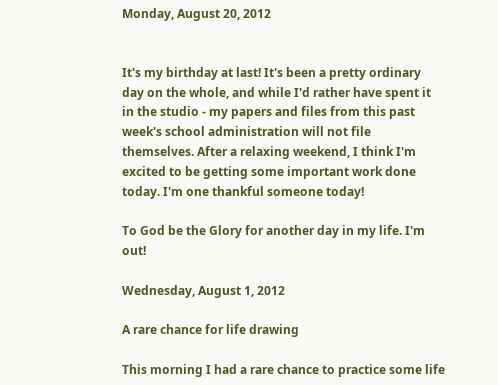Monday, August 20, 2012


It's my birthday at last! It's been a pretty ordinary day on the whole, and while I'd rather have spent it in the studio - my papers and files from this past week's school administration will not file themselves. After a relaxing weekend, I think I'm excited to be getting some important work done today. I'm one thankful someone today!

To God be the Glory for another day in my life. I'm out!

Wednesday, August 1, 2012

A rare chance for life drawing

This morning I had a rare chance to practice some life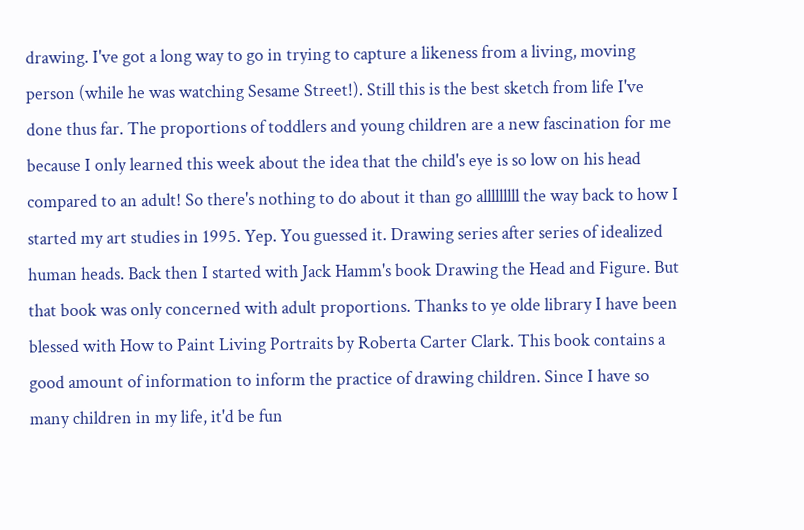drawing. I've got a long way to go in trying to capture a likeness from a living, moving person (while he was watching Sesame Street!). Still this is the best sketch from life I've done thus far. The proportions of toddlers and young children are a new fascination for me because I only learned this week about the idea that the child's eye is so low on his head compared to an adult! So there's nothing to do about it than go alllllllll the way back to how I started my art studies in 1995. Yep. You guessed it. Drawing series after series of idealized human heads. Back then I started with Jack Hamm's book Drawing the Head and Figure. But that book was only concerned with adult proportions. Thanks to ye olde library I have been blessed with How to Paint Living Portraits by Roberta Carter Clark. This book contains a good amount of information to inform the practice of drawing children. Since I have so many children in my life, it'd be fun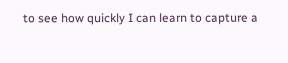to see how quickly I can learn to capture a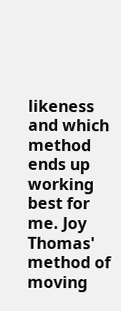likeness and which method ends up working best for me. Joy Thomas' method of moving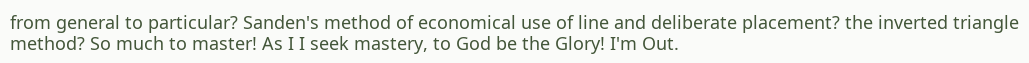from general to particular? Sanden's method of economical use of line and deliberate placement? the inverted triangle method? So much to master! As I I seek mastery, to God be the Glory! I'm Out.